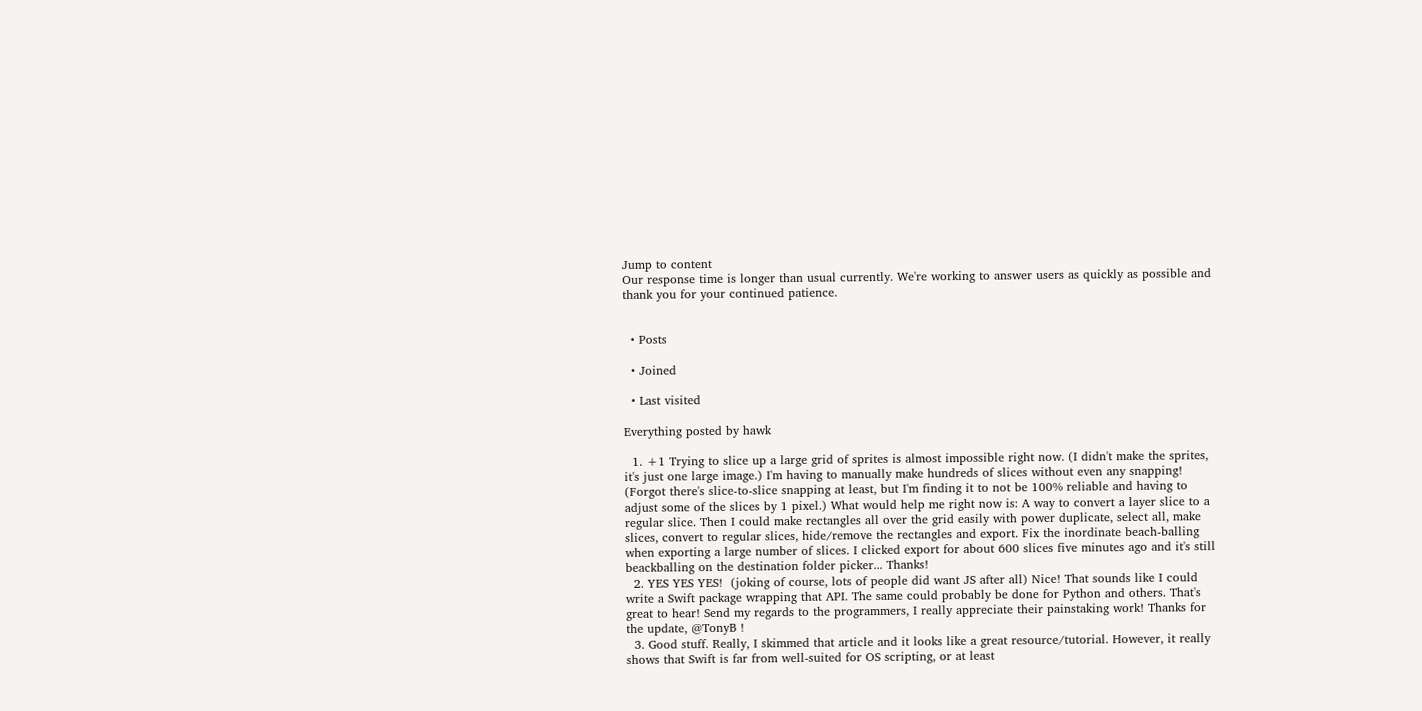Jump to content
Our response time is longer than usual currently. We're working to answer users as quickly as possible and thank you for your continued patience.


  • Posts

  • Joined

  • Last visited

Everything posted by hawk

  1. +1 Trying to slice up a large grid of sprites is almost impossible right now. (I didn't make the sprites, it's just one large image.) I'm having to manually make hundreds of slices without even any snapping! (Forgot there's slice-to-slice snapping at least, but I'm finding it to not be 100% reliable and having to adjust some of the slices by 1 pixel.) What would help me right now is: A way to convert a layer slice to a regular slice. Then I could make rectangles all over the grid easily with power duplicate, select all, make slices, convert to regular slices, hide/remove the rectangles and export. Fix the inordinate beach-balling when exporting a large number of slices. I clicked export for about 600 slices five minutes ago and it's still beackballing on the destination folder picker... Thanks!
  2. YES YES YES!  (joking of course, lots of people did want JS after all) Nice! That sounds like I could write a Swift package wrapping that API. The same could probably be done for Python and others. That's great to hear! Send my regards to the programmers, I really appreciate their painstaking work! Thanks for the update, @TonyB !
  3. Good stuff. Really, I skimmed that article and it looks like a great resource/tutorial. However, it really shows that Swift is far from well-suited for OS scripting, or at least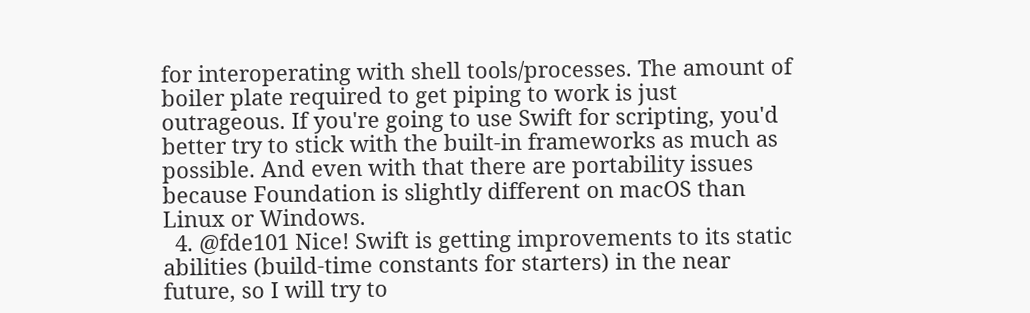for interoperating with shell tools/processes. The amount of boiler plate required to get piping to work is just outrageous. If you're going to use Swift for scripting, you'd better try to stick with the built-in frameworks as much as possible. And even with that there are portability issues because Foundation is slightly different on macOS than Linux or Windows.
  4. @fde101 Nice! Swift is getting improvements to its static abilities (build-time constants for starters) in the near future, so I will try to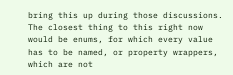bring this up during those discussions. The closest thing to this right now would be enums, for which every value has to be named, or property wrappers, which are not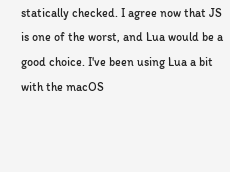statically checked. I agree now that JS is one of the worst, and Lua would be a good choice. I've been using Lua a bit with the macOS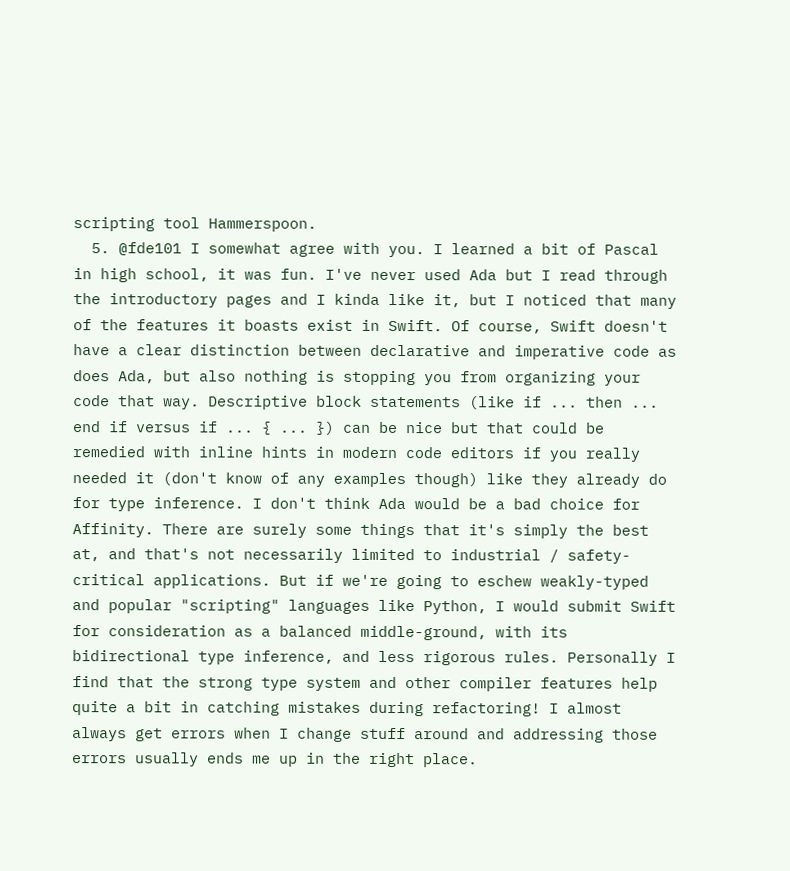scripting tool Hammerspoon.
  5. @fde101 I somewhat agree with you. I learned a bit of Pascal in high school, it was fun. I've never used Ada but I read through the introductory pages and I kinda like it, but I noticed that many of the features it boasts exist in Swift. Of course, Swift doesn't have a clear distinction between declarative and imperative code as does Ada, but also nothing is stopping you from organizing your code that way. Descriptive block statements (like if ... then ... end if versus if ... { ... }) can be nice but that could be remedied with inline hints in modern code editors if you really needed it (don't know of any examples though) like they already do for type inference. I don't think Ada would be a bad choice for Affinity. There are surely some things that it's simply the best at, and that's not necessarily limited to industrial / safety-critical applications. But if we're going to eschew weakly-typed and popular "scripting" languages like Python, I would submit Swift for consideration as a balanced middle-ground, with its bidirectional type inference, and less rigorous rules. Personally I find that the strong type system and other compiler features help quite a bit in catching mistakes during refactoring! I almost always get errors when I change stuff around and addressing those errors usually ends me up in the right place.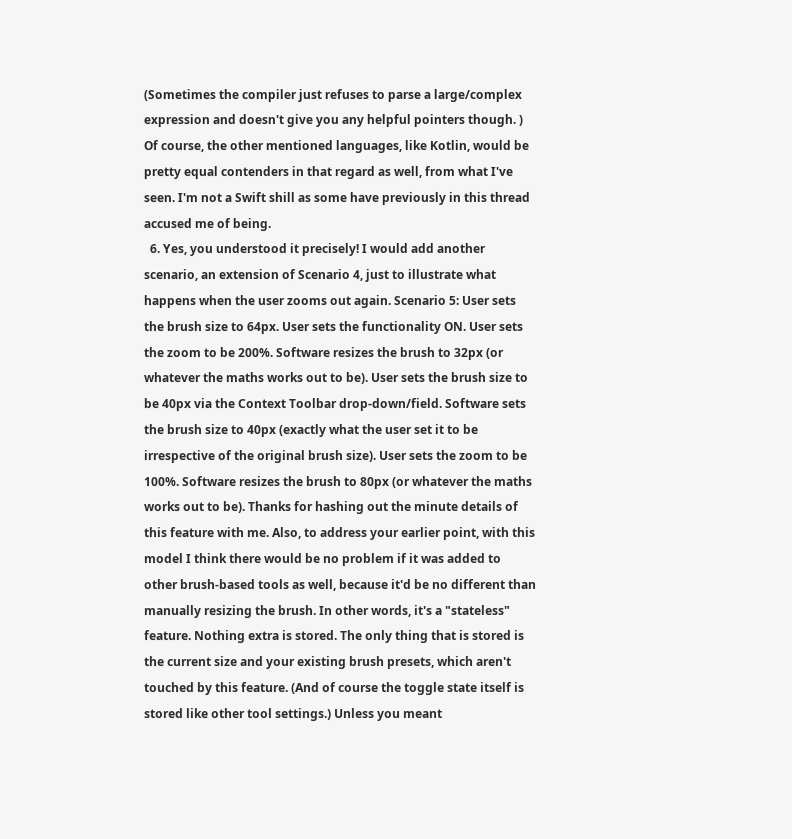(Sometimes the compiler just refuses to parse a large/complex expression and doesn't give you any helpful pointers though. ) Of course, the other mentioned languages, like Kotlin, would be pretty equal contenders in that regard as well, from what I've seen. I'm not a Swift shill as some have previously in this thread accused me of being.
  6. Yes, you understood it precisely! I would add another scenario, an extension of Scenario 4, just to illustrate what happens when the user zooms out again. Scenario 5: User sets the brush size to 64px. User sets the functionality ON. User sets the zoom to be 200%. Software resizes the brush to 32px (or whatever the maths works out to be). User sets the brush size to be 40px via the Context Toolbar drop-down/field. Software sets the brush size to 40px (exactly what the user set it to be irrespective of the original brush size). User sets the zoom to be 100%. Software resizes the brush to 80px (or whatever the maths works out to be). Thanks for hashing out the minute details of this feature with me. Also, to address your earlier point, with this model I think there would be no problem if it was added to other brush-based tools as well, because it'd be no different than manually resizing the brush. In other words, it's a "stateless" feature. Nothing extra is stored. The only thing that is stored is the current size and your existing brush presets, which aren't touched by this feature. (And of course the toggle state itself is stored like other tool settings.) Unless you meant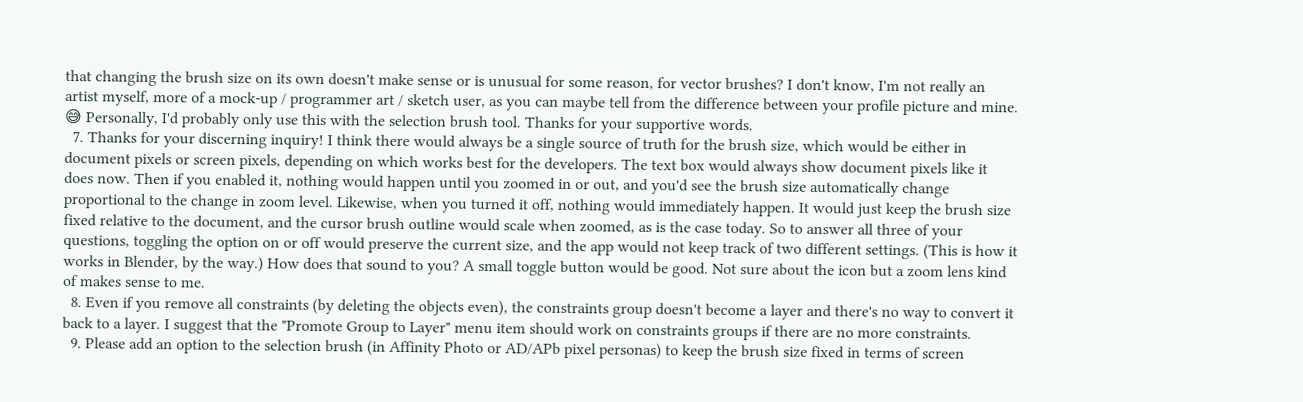that changing the brush size on its own doesn't make sense or is unusual for some reason, for vector brushes? I don't know, I'm not really an artist myself, more of a mock-up / programmer art / sketch user, as you can maybe tell from the difference between your profile picture and mine. 😅 Personally, I'd probably only use this with the selection brush tool. Thanks for your supportive words.
  7. Thanks for your discerning inquiry! I think there would always be a single source of truth for the brush size, which would be either in document pixels or screen pixels, depending on which works best for the developers. The text box would always show document pixels like it does now. Then if you enabled it, nothing would happen until you zoomed in or out, and you'd see the brush size automatically change proportional to the change in zoom level. Likewise, when you turned it off, nothing would immediately happen. It would just keep the brush size fixed relative to the document, and the cursor brush outline would scale when zoomed, as is the case today. So to answer all three of your questions, toggling the option on or off would preserve the current size, and the app would not keep track of two different settings. (This is how it works in Blender, by the way.) How does that sound to you? A small toggle button would be good. Not sure about the icon but a zoom lens kind of makes sense to me.
  8. Even if you remove all constraints (by deleting the objects even), the constraints group doesn't become a layer and there's no way to convert it back to a layer. I suggest that the "Promote Group to Layer" menu item should work on constraints groups if there are no more constraints.
  9. Please add an option to the selection brush (in Affinity Photo or AD/APb pixel personas) to keep the brush size fixed in terms of screen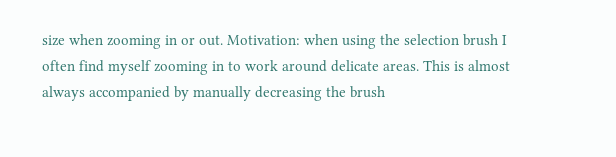size when zooming in or out. Motivation: when using the selection brush I often find myself zooming in to work around delicate areas. This is almost always accompanied by manually decreasing the brush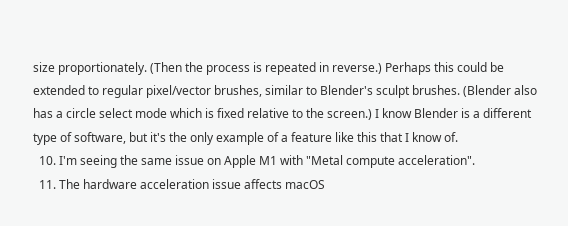size proportionately. (Then the process is repeated in reverse.) Perhaps this could be extended to regular pixel/vector brushes, similar to Blender's sculpt brushes. (Blender also has a circle select mode which is fixed relative to the screen.) I know Blender is a different type of software, but it's the only example of a feature like this that I know of.
  10. I'm seeing the same issue on Apple M1 with "Metal compute acceleration".
  11. The hardware acceleration issue affects macOS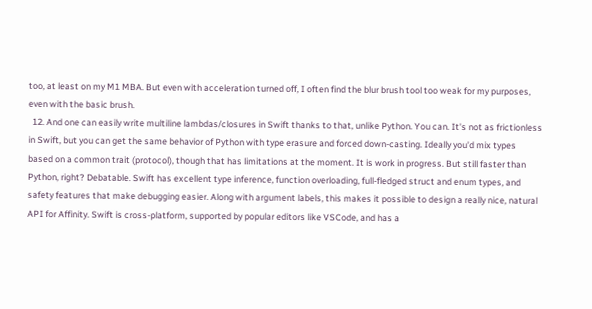too, at least on my M1 MBA. But even with acceleration turned off, I often find the blur brush tool too weak for my purposes, even with the basic brush.
  12. And one can easily write multiline lambdas/closures in Swift thanks to that, unlike Python. You can. It's not as frictionless in Swift, but you can get the same behavior of Python with type erasure and forced down-casting. Ideally you'd mix types based on a common trait (protocol), though that has limitations at the moment. It is work in progress. But still faster than Python, right? Debatable. Swift has excellent type inference, function overloading, full-fledged struct and enum types, and safety features that make debugging easier. Along with argument labels, this makes it possible to design a really nice, natural API for Affinity. Swift is cross-platform, supported by popular editors like VSCode, and has a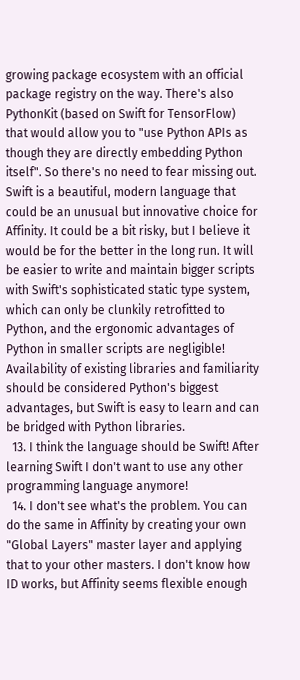growing package ecosystem with an official package registry on the way. There's also PythonKit (based on Swift for TensorFlow) that would allow you to "use Python APIs as though they are directly embedding Python itself". So there's no need to fear missing out. Swift is a beautiful, modern language that could be an unusual but innovative choice for Affinity. It could be a bit risky, but I believe it would be for the better in the long run. It will be easier to write and maintain bigger scripts with Swift's sophisticated static type system, which can only be clunkily retrofitted to Python, and the ergonomic advantages of Python in smaller scripts are negligible! Availability of existing libraries and familiarity should be considered Python's biggest advantages, but Swift is easy to learn and can be bridged with Python libraries.
  13. I think the language should be Swift! After learning Swift I don't want to use any other programming language anymore!
  14. I don't see what's the problem. You can do the same in Affinity by creating your own "Global Layers" master layer and applying that to your other masters. I don't know how ID works, but Affinity seems flexible enough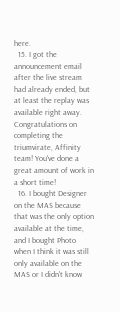here.
  15. I got the announcement email after the live stream had already ended, but at least the replay was available right away. Congratulations on completing the triumvirate, Affinity team! You've done a great amount of work in a short time!
  16. I bought Designer on the MAS because that was the only option available at the time, and I bought Photo when I think it was still only available on the MAS or I didn't know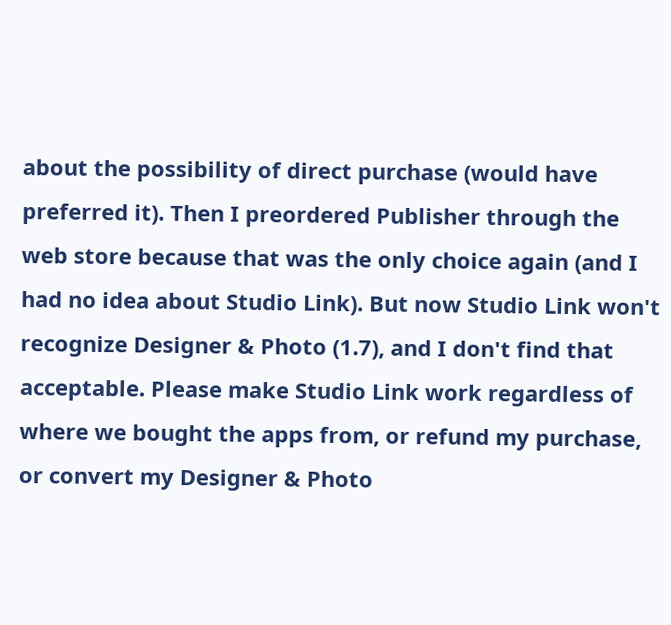about the possibility of direct purchase (would have preferred it). Then I preordered Publisher through the web store because that was the only choice again (and I had no idea about Studio Link). But now Studio Link won't recognize Designer & Photo (1.7), and I don't find that acceptable. Please make Studio Link work regardless of where we bought the apps from, or refund my purchase, or convert my Designer & Photo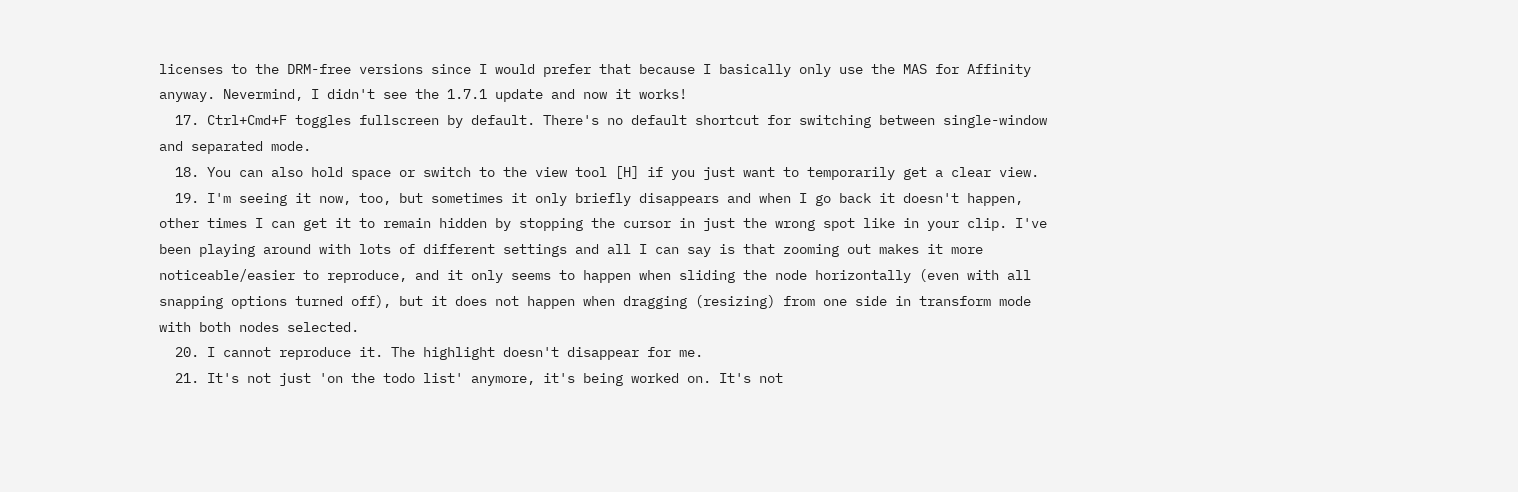licenses to the DRM-free versions since I would prefer that because I basically only use the MAS for Affinity anyway. Nevermind, I didn't see the 1.7.1 update and now it works!
  17. Ctrl+Cmd+F toggles fullscreen by default. There's no default shortcut for switching between single-window and separated mode.
  18. You can also hold space or switch to the view tool [H] if you just want to temporarily get a clear view.
  19. I'm seeing it now, too, but sometimes it only briefly disappears and when I go back it doesn't happen, other times I can get it to remain hidden by stopping the cursor in just the wrong spot like in your clip. I've been playing around with lots of different settings and all I can say is that zooming out makes it more noticeable/easier to reproduce, and it only seems to happen when sliding the node horizontally (even with all snapping options turned off), but it does not happen when dragging (resizing) from one side in transform mode with both nodes selected.
  20. I cannot reproduce it. The highlight doesn't disappear for me.
  21. It's not just 'on the todo list' anymore, it's being worked on. It's not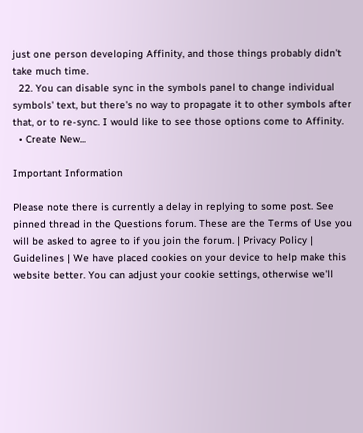just one person developing Affinity, and those things probably didn't take much time.
  22. You can disable sync in the symbols panel to change individual symbols' text, but there's no way to propagate it to other symbols after that, or to re-sync. I would like to see those options come to Affinity.
  • Create New...

Important Information

Please note there is currently a delay in replying to some post. See pinned thread in the Questions forum. These are the Terms of Use you will be asked to agree to if you join the forum. | Privacy Policy | Guidelines | We have placed cookies on your device to help make this website better. You can adjust your cookie settings, otherwise we'll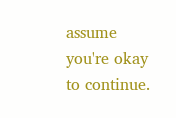assume you're okay to continue.